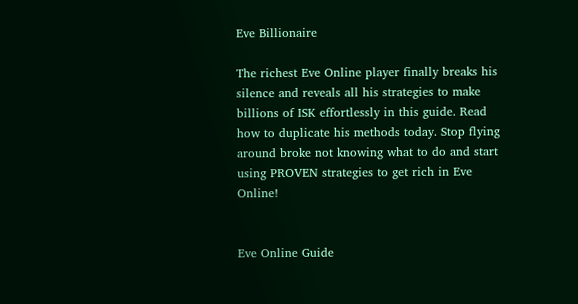Eve Billionaire

The richest Eve Online player finally breaks his silence and reveals all his strategies to make billions of ISK effortlessly in this guide. Read how to duplicate his methods today. Stop flying around broke not knowing what to do and start using PROVEN strategies to get rich in Eve Online!


Eve Online Guide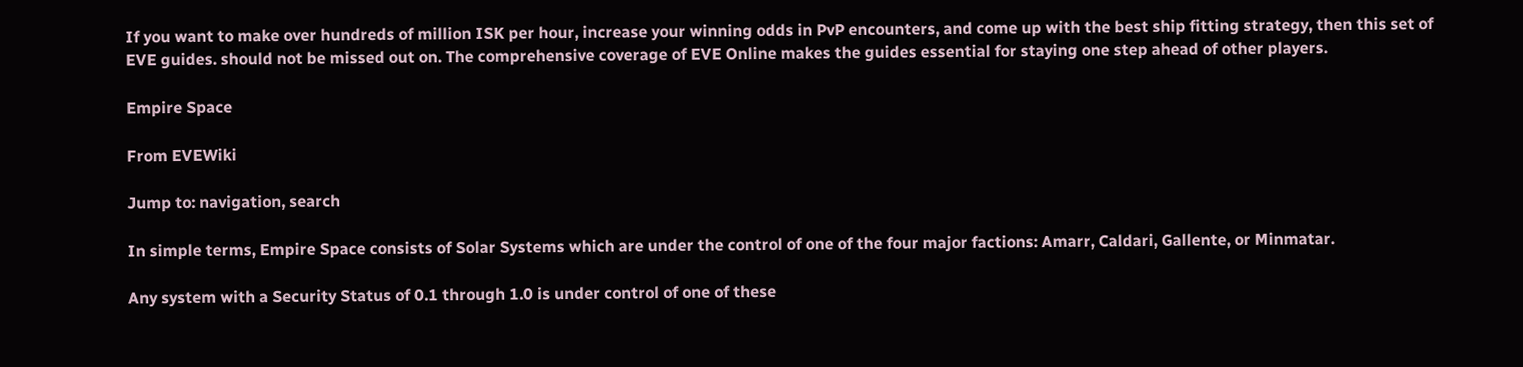If you want to make over hundreds of million ISK per hour, increase your winning odds in PvP encounters, and come up with the best ship fitting strategy, then this set of EVE guides. should not be missed out on. The comprehensive coverage of EVE Online makes the guides essential for staying one step ahead of other players.

Empire Space

From EVEWiki

Jump to: navigation, search

In simple terms, Empire Space consists of Solar Systems which are under the control of one of the four major factions: Amarr, Caldari, Gallente, or Minmatar.

Any system with a Security Status of 0.1 through 1.0 is under control of one of these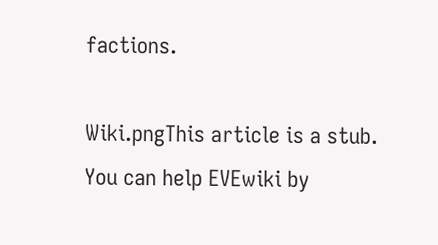factions.

Wiki.pngThis article is a stub. You can help EVEwiki by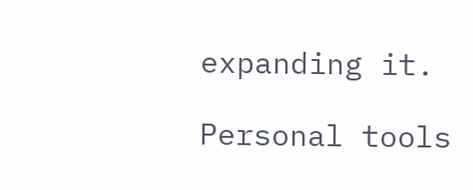expanding it.

Personal tools